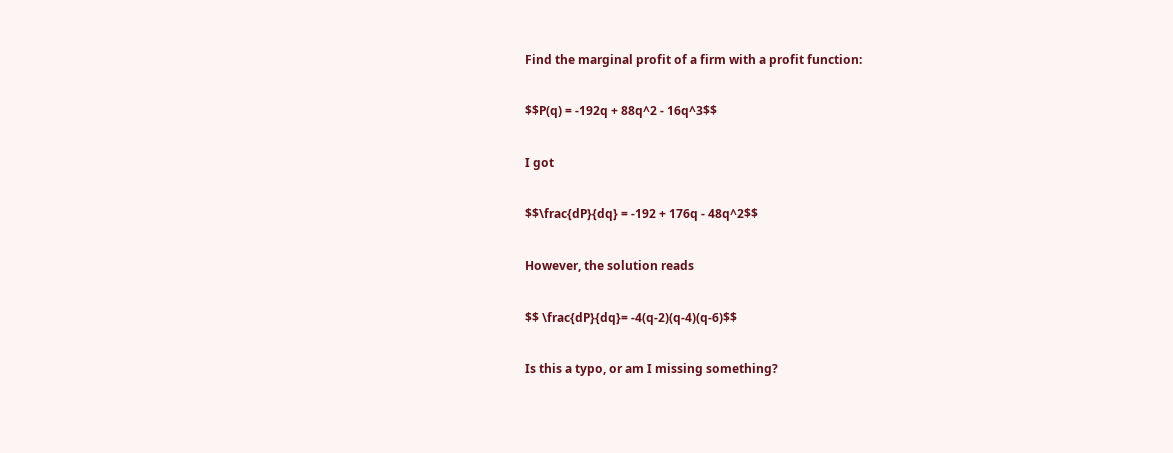Find the marginal profit of a firm with a profit function:

$$P(q) = -192q + 88q^2 - 16q^3$$

I got

$$\frac{dP}{dq} = -192 + 176q - 48q^2$$

However, the solution reads

$$ \frac{dP}{dq}= -4(q-2)(q-4)(q-6)$$

Is this a typo, or am I missing something?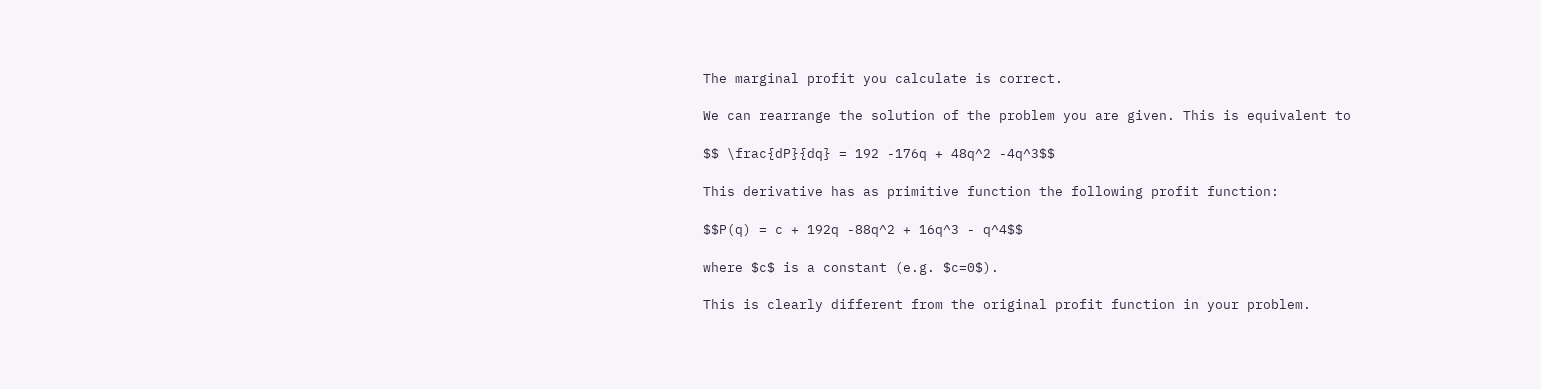The marginal profit you calculate is correct.

We can rearrange the solution of the problem you are given. This is equivalent to

$$ \frac{dP}{dq} = 192 -176q + 48q^2 -4q^3$$

This derivative has as primitive function the following profit function:

$$P(q) = c + 192q -88q^2 + 16q^3 - q^4$$

where $c$ is a constant (e.g. $c=0$).

This is clearly different from the original profit function in your problem.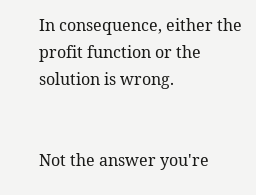In consequence, either the profit function or the solution is wrong.


Not the answer you're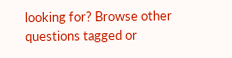looking for? Browse other questions tagged or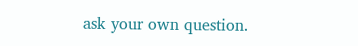ask your own question.